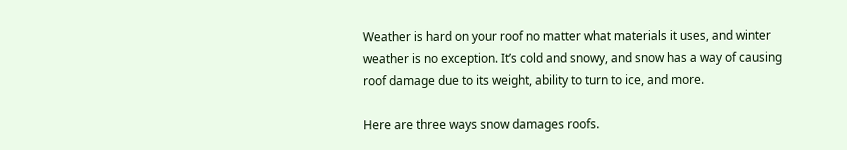Weather is hard on your roof no matter what materials it uses, and winter weather is no exception. It’s cold and snowy, and snow has a way of causing roof damage due to its weight, ability to turn to ice, and more.

Here are three ways snow damages roofs.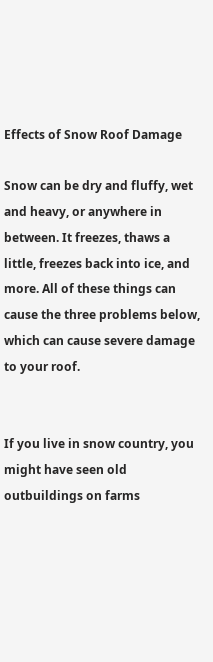Effects of Snow Roof Damage

Snow can be dry and fluffy, wet and heavy, or anywhere in between. It freezes, thaws a little, freezes back into ice, and more. All of these things can cause the three problems below, which can cause severe damage to your roof.


If you live in snow country, you might have seen old outbuildings on farms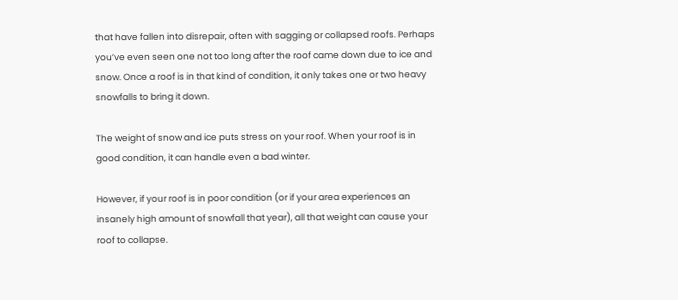that have fallen into disrepair, often with sagging or collapsed roofs. Perhaps you’ve even seen one not too long after the roof came down due to ice and snow. Once a roof is in that kind of condition, it only takes one or two heavy snowfalls to bring it down.

The weight of snow and ice puts stress on your roof. When your roof is in good condition, it can handle even a bad winter.

However, if your roof is in poor condition (or if your area experiences an insanely high amount of snowfall that year), all that weight can cause your roof to collapse.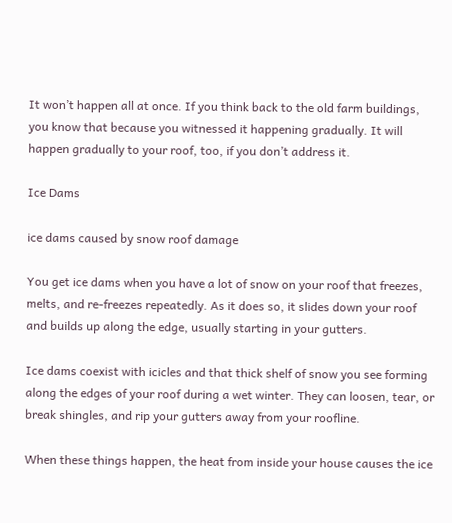It won’t happen all at once. If you think back to the old farm buildings, you know that because you witnessed it happening gradually. It will happen gradually to your roof, too, if you don’t address it.

Ice Dams

ice dams caused by snow roof damage

You get ice dams when you have a lot of snow on your roof that freezes, melts, and re-freezes repeatedly. As it does so, it slides down your roof and builds up along the edge, usually starting in your gutters.

Ice dams coexist with icicles and that thick shelf of snow you see forming along the edges of your roof during a wet winter. They can loosen, tear, or break shingles, and rip your gutters away from your roofline.

When these things happen, the heat from inside your house causes the ice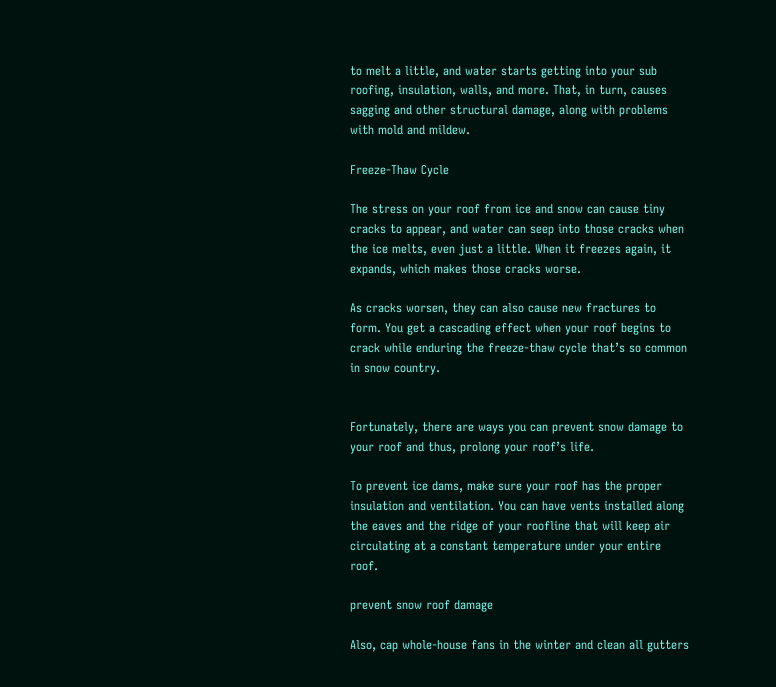to melt a little, and water starts getting into your sub roofing, insulation, walls, and more. That, in turn, causes sagging and other structural damage, along with problems with mold and mildew.

Freeze-Thaw Cycle

The stress on your roof from ice and snow can cause tiny cracks to appear, and water can seep into those cracks when the ice melts, even just a little. When it freezes again, it expands, which makes those cracks worse.

As cracks worsen, they can also cause new fractures to form. You get a cascading effect when your roof begins to crack while enduring the freeze-thaw cycle that’s so common in snow country.


Fortunately, there are ways you can prevent snow damage to your roof and thus, prolong your roof’s life.

To prevent ice dams, make sure your roof has the proper insulation and ventilation. You can have vents installed along the eaves and the ridge of your roofline that will keep air circulating at a constant temperature under your entire roof.

prevent snow roof damage

Also, cap whole-house fans in the winter and clean all gutters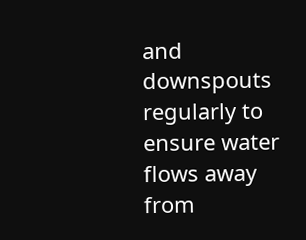and downspouts regularly to ensure water flows away from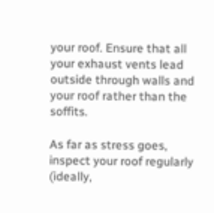your roof. Ensure that all your exhaust vents lead outside through walls and your roof rather than the soffits.

As far as stress goes, inspect your roof regularly (ideally,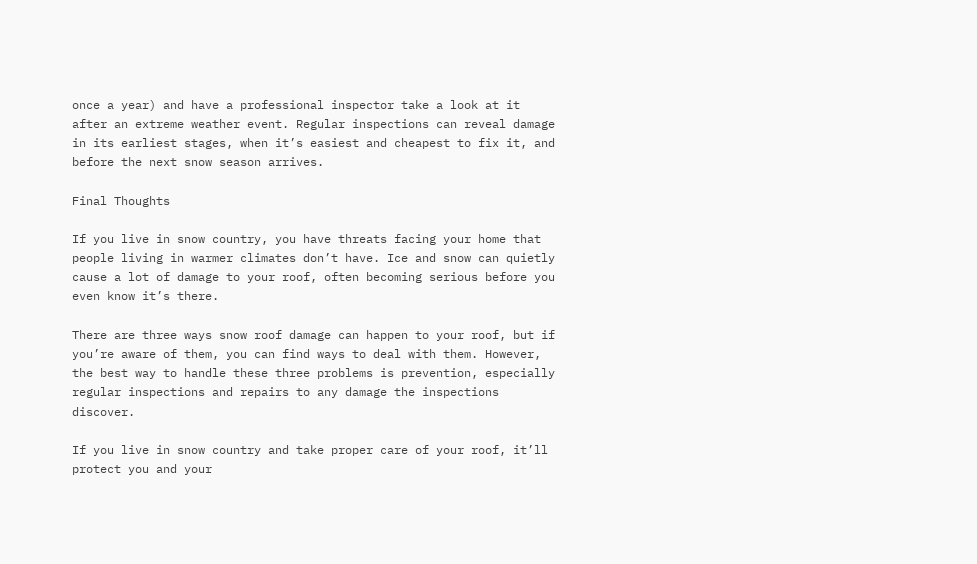once a year) and have a professional inspector take a look at it after an extreme weather event. Regular inspections can reveal damage in its earliest stages, when it’s easiest and cheapest to fix it, and before the next snow season arrives.

Final Thoughts

If you live in snow country, you have threats facing your home that people living in warmer climates don’t have. Ice and snow can quietly cause a lot of damage to your roof, often becoming serious before you even know it’s there.

There are three ways snow roof damage can happen to your roof, but if you’re aware of them, you can find ways to deal with them. However, the best way to handle these three problems is prevention, especially regular inspections and repairs to any damage the inspections discover.

If you live in snow country and take proper care of your roof, it’ll protect you and your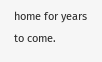home for years to come.